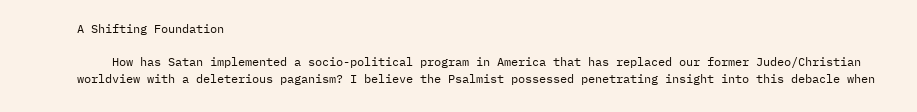A Shifting Foundation

     How has Satan implemented a socio-political program in America that has replaced our former Judeo/Christian worldview with a deleterious paganism? I believe the Psalmist possessed penetrating insight into this debacle when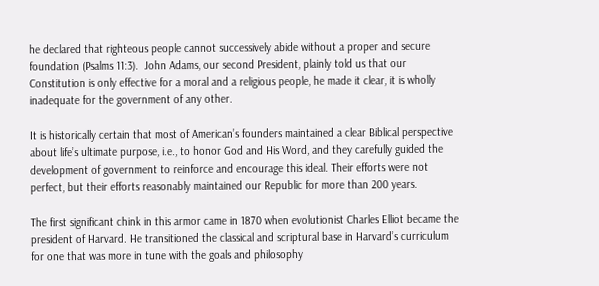he declared that righteous people cannot successively abide without a proper and secure foundation (Psalms 11:3).  John Adams, our second President, plainly told us that our Constitution is only effective for a moral and a religious people, he made it clear, it is wholly inadequate for the government of any other.

It is historically certain that most of American’s founders maintained a clear Biblical perspective about life’s ultimate purpose, i.e., to honor God and His Word, and they carefully guided the development of government to reinforce and encourage this ideal. Their efforts were not perfect, but their efforts reasonably maintained our Republic for more than 200 years.

The first significant chink in this armor came in 1870 when evolutionist Charles Elliot became the president of Harvard. He transitioned the classical and scriptural base in Harvard’s curriculum for one that was more in tune with the goals and philosophy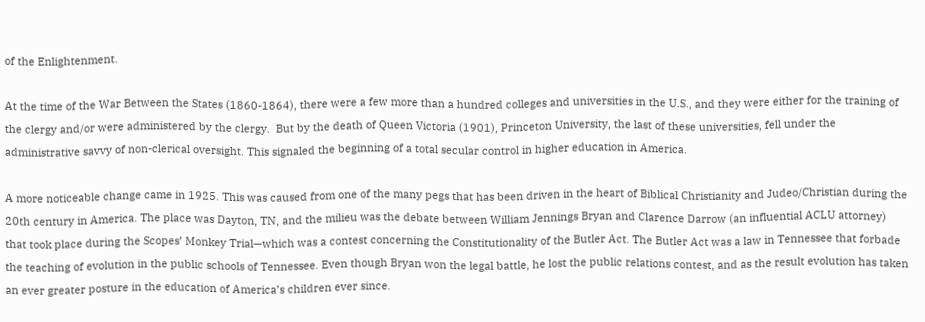of the Enlightenment.

At the time of the War Between the States (1860-1864), there were a few more than a hundred colleges and universities in the U.S., and they were either for the training of the clergy and/or were administered by the clergy.  But by the death of Queen Victoria (1901), Princeton University, the last of these universities, fell under the administrative savvy of non-clerical oversight. This signaled the beginning of a total secular control in higher education in America.

A more noticeable change came in 1925. This was caused from one of the many pegs that has been driven in the heart of Biblical Christianity and Judeo/Christian during the 20th century in America. The place was Dayton, TN, and the milieu was the debate between William Jennings Bryan and Clarence Darrow (an influential ACLU attorney) that took place during the Scopes’ Monkey Trial—which was a contest concerning the Constitutionality of the Butler Act. The Butler Act was a law in Tennessee that forbade the teaching of evolution in the public schools of Tennessee. Even though Bryan won the legal battle, he lost the public relations contest, and as the result evolution has taken an ever greater posture in the education of America’s children ever since.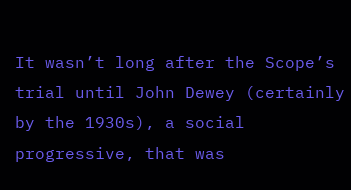It wasn’t long after the Scope’s trial until John Dewey (certainly by the 1930s), a social progressive, that was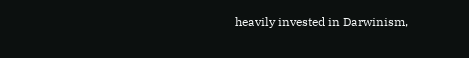heavily invested in Darwinism,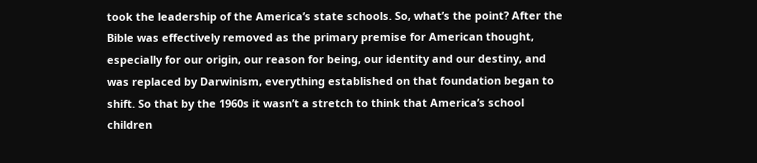took the leadership of the America’s state schools. So, what’s the point? After the Bible was effectively removed as the primary premise for American thought, especially for our origin, our reason for being, our identity and our destiny, and was replaced by Darwinism, everything established on that foundation began to shift. So that by the 1960s it wasn’t a stretch to think that America’s school children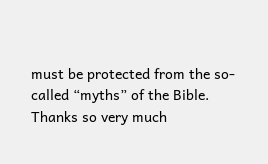must be protected from the so-called “myths” of the Bible.
Thanks so very much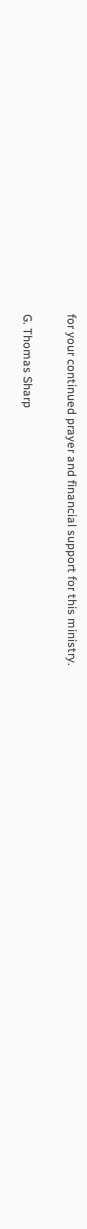for your continued prayer and financial support for this ministry.

G. Thomas Sharp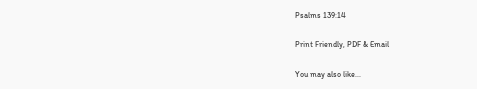Psalms 139:14

Print Friendly, PDF & Email

You may also like...